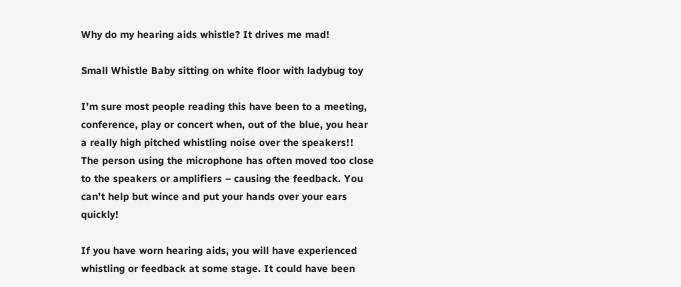Why do my hearing aids whistle? It drives me mad!

Small Whistle Baby sitting on white floor with ladybug toy

I’m sure most people reading this have been to a meeting, conference, play or concert when, out of the blue, you hear a really high pitched whistling noise over the speakers!! The person using the microphone has often moved too close to the speakers or amplifiers – causing the feedback. You can’t help but wince and put your hands over your ears quickly!

If you have worn hearing aids, you will have experienced whistling or feedback at some stage. It could have been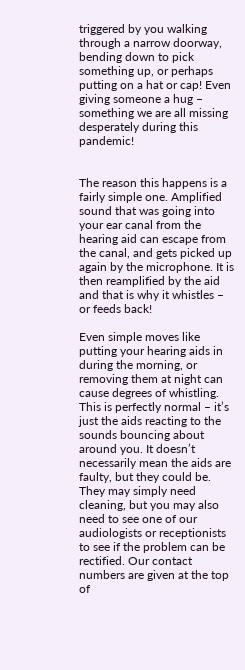triggered by you walking through a narrow doorway, bending down to pick something up, or perhaps putting on a hat or cap! Even giving someone a hug – something we are all missing desperately during this pandemic!


The reason this happens is a fairly simple one. Amplified sound that was going into your ear canal from the hearing aid can escape from the canal, and gets picked up again by the microphone. It is then reamplified by the aid and that is why it whistles – or feeds back!

Even simple moves like putting your hearing aids in during the morning, or removing them at night can cause degrees of whistling. This is perfectly normal – it’s just the aids reacting to the sounds bouncing about around you. It doesn’t necessarily mean the aids are faulty, but they could be. They may simply need cleaning, but you may also need to see one of our audiologists or receptionists to see if the problem can be rectified. Our contact numbers are given at the top of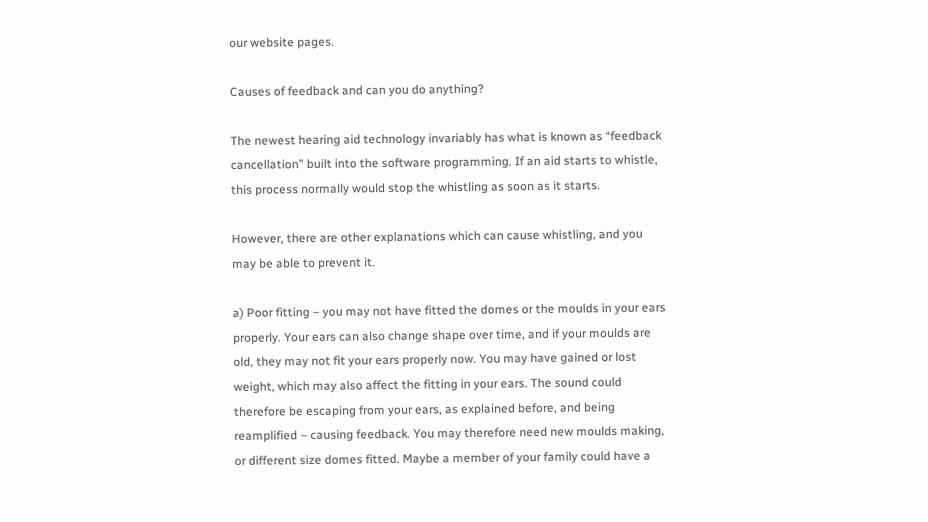our website pages.

Causes of feedback and can you do anything?

The newest hearing aid technology invariably has what is known as “feedback cancellation” built into the software programming. If an aid starts to whistle, this process normally would stop the whistling as soon as it starts.

However, there are other explanations which can cause whistling, and you may be able to prevent it.

a) Poor fitting – you may not have fitted the domes or the moulds in your ears properly. Your ears can also change shape over time, and if your moulds are old, they may not fit your ears properly now. You may have gained or lost weight, which may also affect the fitting in your ears. The sound could therefore be escaping from your ears, as explained before, and being reamplified – causing feedback. You may therefore need new moulds making, or different size domes fitted. Maybe a member of your family could have a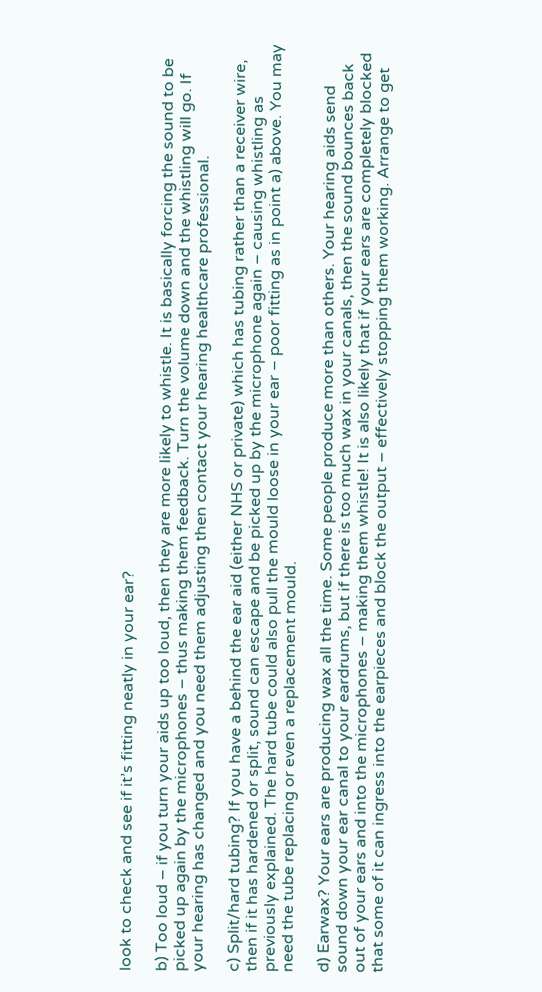look to check and see if it’s fitting neatly in your ear?

b) Too loud – if you turn your aids up too loud, then they are more likely to whistle. It is basically forcing the sound to be picked up again by the microphones – thus making them feedback. Turn the volume down and the whistling will go. If your hearing has changed and you need them adjusting then contact your hearing healthcare professional.

c) Split/hard tubing? If you have a behind the ear aid (either NHS or private) which has tubing rather than a receiver wire, then if it has hardened or split, sound can escape and be picked up by the microphone again – causing whistling as previously explained. The hard tube could also pull the mould loose in your ear – poor fitting as in point a) above. You may need the tube replacing or even a replacement mould.

d) Earwax? Your ears are producing wax all the time. Some people produce more than others. Your hearing aids send sound down your ear canal to your eardrums, but if there is too much wax in your canals, then the sound bounces back out of your ears and into the microphones – making them whistle! It is also likely that if your ears are completely blocked that some of it can ingress into the earpieces and block the output – effectively stopping them working. Arrange to get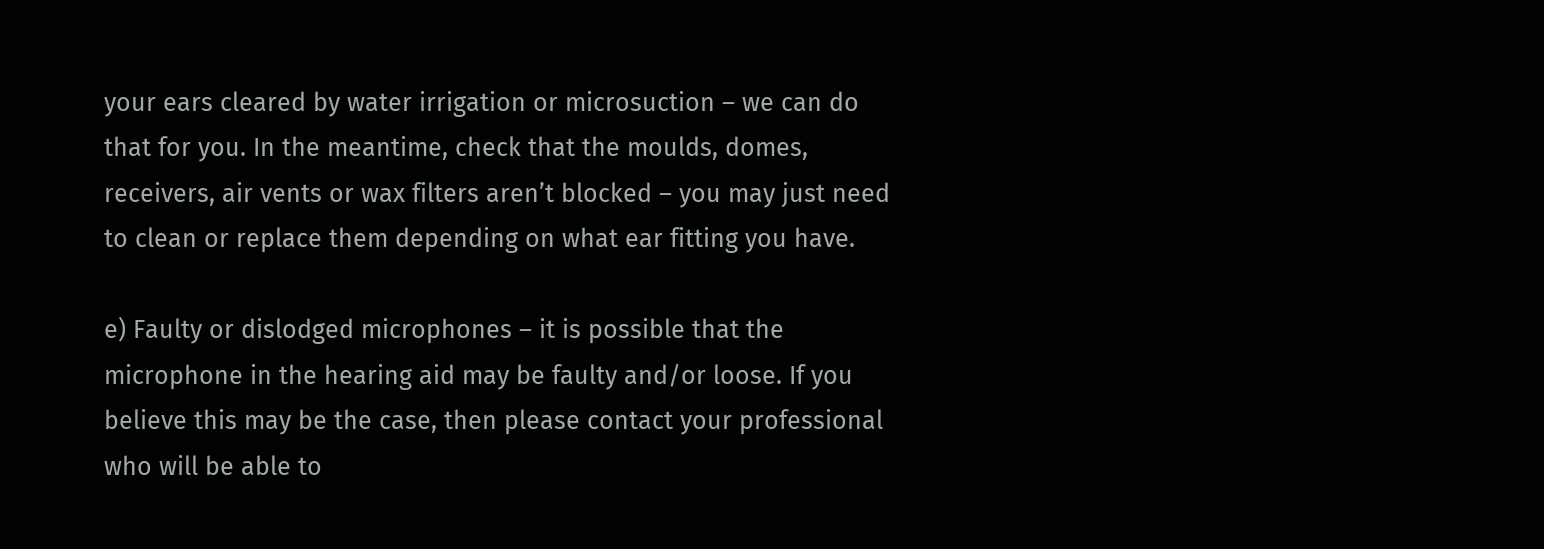your ears cleared by water irrigation or microsuction – we can do that for you. In the meantime, check that the moulds, domes, receivers, air vents or wax filters aren’t blocked – you may just need to clean or replace them depending on what ear fitting you have.

e) Faulty or dislodged microphones – it is possible that the microphone in the hearing aid may be faulty and/or loose. If you believe this may be the case, then please contact your professional who will be able to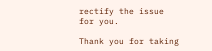rectify the issue for you.

Thank you for taking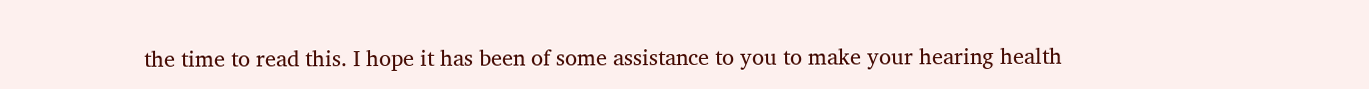the time to read this. I hope it has been of some assistance to you to make your hearing health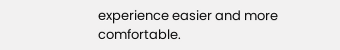experience easier and more comfortable.